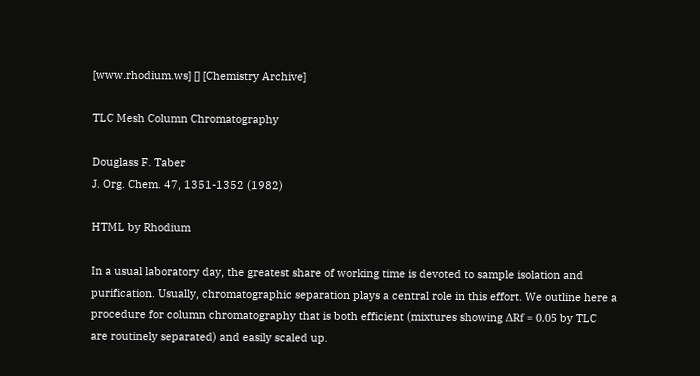[www.rhodium.ws] [] [Chemistry Archive]

TLC Mesh Column Chromatography

Douglass F. Taber
J. Org. Chem. 47, 1351-1352 (1982)

HTML by Rhodium

In a usual laboratory day, the greatest share of working time is devoted to sample isolation and purification. Usually, chromatographic separation plays a central role in this effort. We outline here a procedure for column chromatography that is both efficient (mixtures showing ΔRf = 0.05 by TLC are routinely separated) and easily scaled up.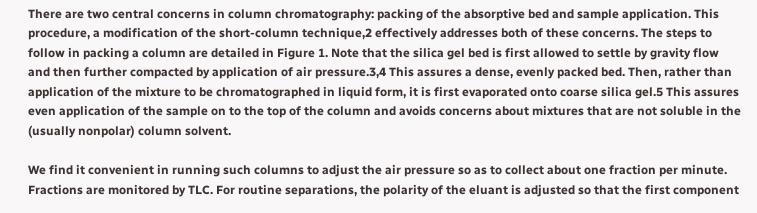There are two central concerns in column chromatography: packing of the absorptive bed and sample application. This procedure, a modification of the short-column technique,2 effectively addresses both of these concerns. The steps to follow in packing a column are detailed in Figure 1. Note that the silica gel bed is first allowed to settle by gravity flow and then further compacted by application of air pressure.3,4 This assures a dense, evenly packed bed. Then, rather than application of the mixture to be chromatographed in liquid form, it is first evaporated onto coarse silica gel.5 This assures even application of the sample on to the top of the column and avoids concerns about mixtures that are not soluble in the (usually nonpolar) column solvent.

We find it convenient in running such columns to adjust the air pressure so as to collect about one fraction per minute. Fractions are monitored by TLC. For routine separations, the polarity of the eluant is adjusted so that the first component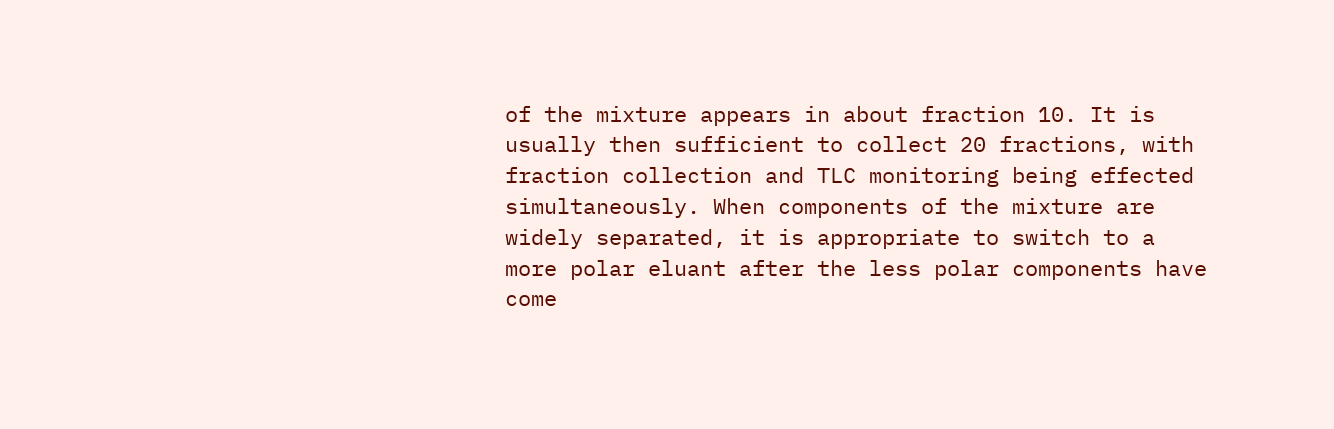of the mixture appears in about fraction 10. It is usually then sufficient to collect 20 fractions, with fraction collection and TLC monitoring being effected simultaneously. When components of the mixture are widely separated, it is appropriate to switch to a more polar eluant after the less polar components have come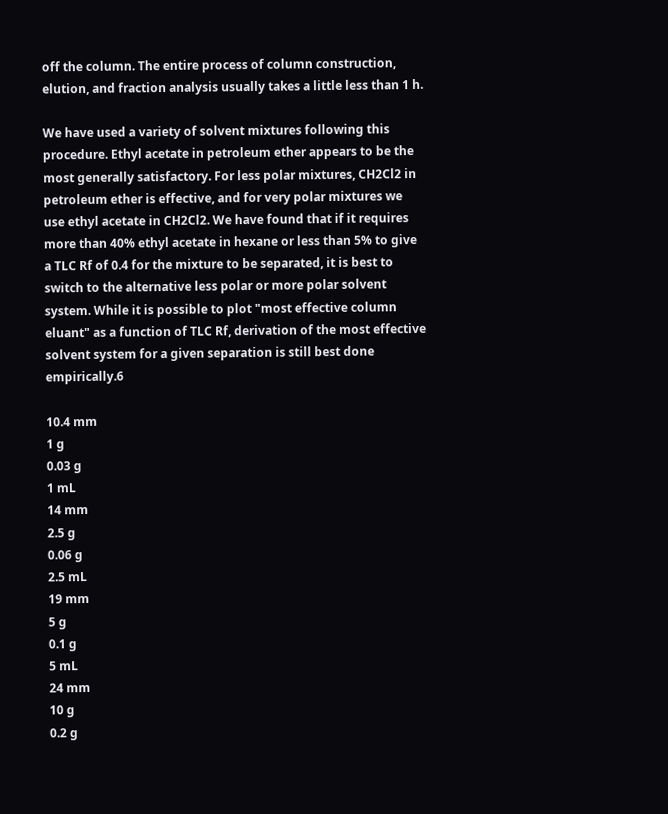off the column. The entire process of column construction, elution, and fraction analysis usually takes a little less than 1 h.

We have used a variety of solvent mixtures following this procedure. Ethyl acetate in petroleum ether appears to be the most generally satisfactory. For less polar mixtures, CH2Cl2 in petroleum ether is effective, and for very polar mixtures we use ethyl acetate in CH2Cl2. We have found that if it requires more than 40% ethyl acetate in hexane or less than 5% to give a TLC Rf of 0.4 for the mixture to be separated, it is best to switch to the alternative less polar or more polar solvent system. While it is possible to plot "most effective column eluant" as a function of TLC Rf, derivation of the most effective solvent system for a given separation is still best done empirically.6

10.4 mm
1 g
0.03 g
1 mL
14 mm
2.5 g
0.06 g
2.5 mL
19 mm
5 g
0.1 g
5 mL
24 mm
10 g
0.2 g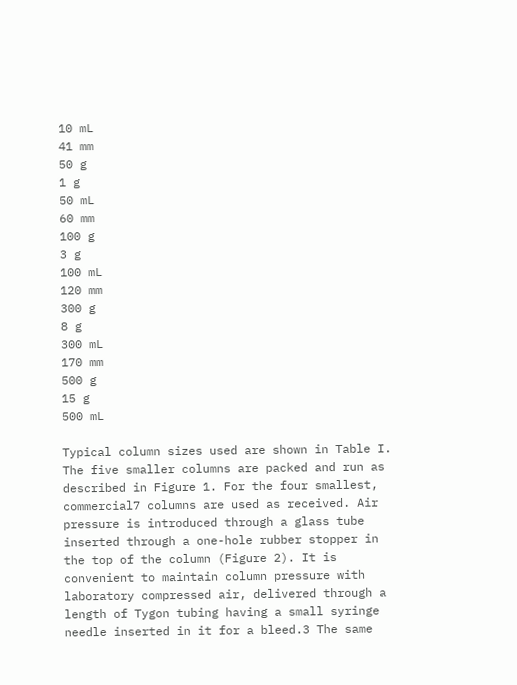10 mL
41 mm
50 g
1 g
50 mL
60 mm
100 g
3 g
100 mL
120 mm
300 g
8 g
300 mL
170 mm
500 g
15 g
500 mL

Typical column sizes used are shown in Table I. The five smaller columns are packed and run as described in Figure 1. For the four smallest, commercial7 columns are used as received. Air pressure is introduced through a glass tube inserted through a one-hole rubber stopper in the top of the column (Figure 2). It is convenient to maintain column pressure with laboratory compressed air, delivered through a length of Tygon tubing having a small syringe needle inserted in it for a bleed.3 The same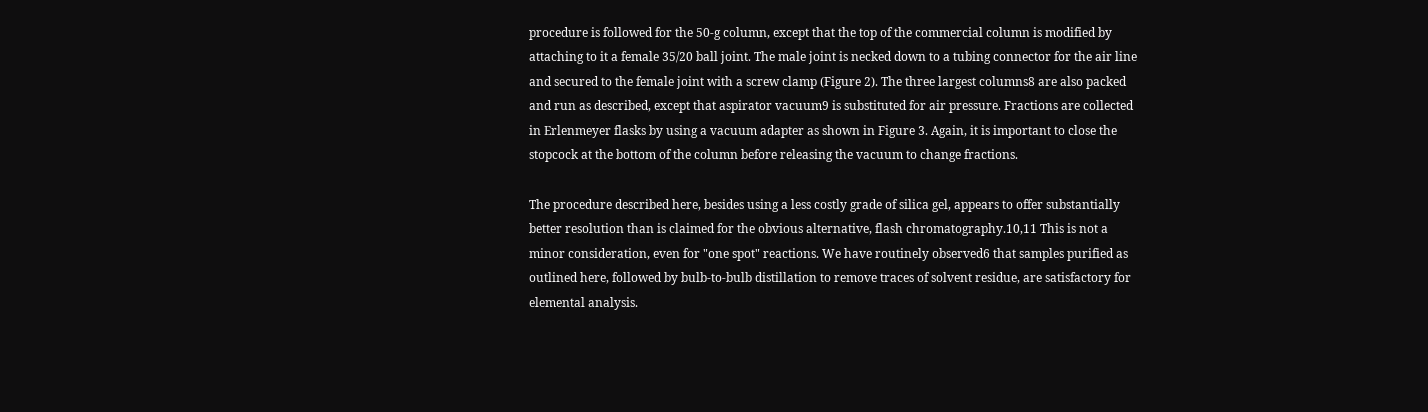procedure is followed for the 50-g column, except that the top of the commercial column is modified by attaching to it a female 35/20 ball joint. The male joint is necked down to a tubing connector for the air line and secured to the female joint with a screw clamp (Figure 2). The three largest columns8 are also packed and run as described, except that aspirator vacuum9 is substituted for air pressure. Fractions are collected in Erlenmeyer flasks by using a vacuum adapter as shown in Figure 3. Again, it is important to close the stopcock at the bottom of the column before releasing the vacuum to change fractions.

The procedure described here, besides using a less costly grade of silica gel, appears to offer substantially better resolution than is claimed for the obvious alternative, flash chromatography.10,11 This is not a minor consideration, even for "one spot" reactions. We have routinely observed6 that samples purified as outlined here, followed by bulb-to-bulb distillation to remove traces of solvent residue, are satisfactory for elemental analysis.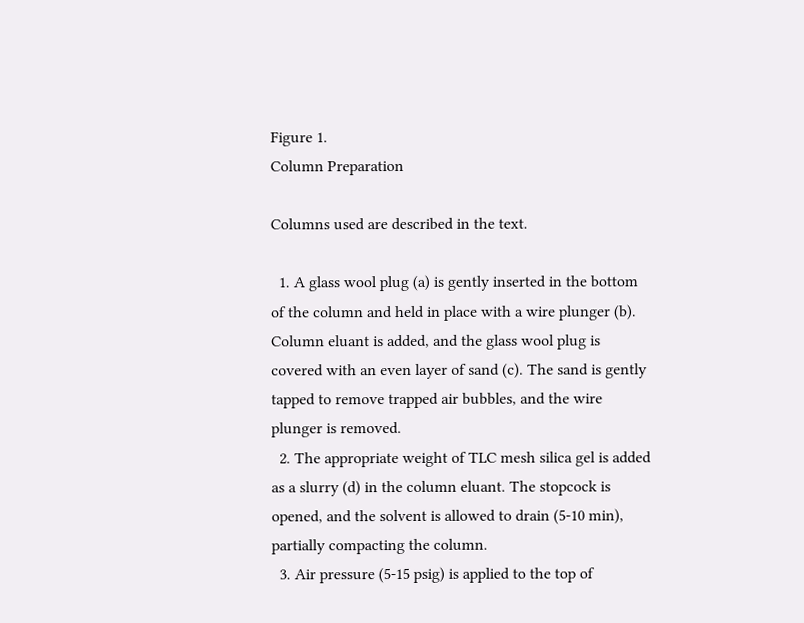Figure 1.
Column Preparation

Columns used are described in the text.

  1. A glass wool plug (a) is gently inserted in the bottom of the column and held in place with a wire plunger (b). Column eluant is added, and the glass wool plug is covered with an even layer of sand (c). The sand is gently tapped to remove trapped air bubbles, and the wire plunger is removed.
  2. The appropriate weight of TLC mesh silica gel is added as a slurry (d) in the column eluant. The stopcock is opened, and the solvent is allowed to drain (5-10 min), partially compacting the column.
  3. Air pressure (5-15 psig) is applied to the top of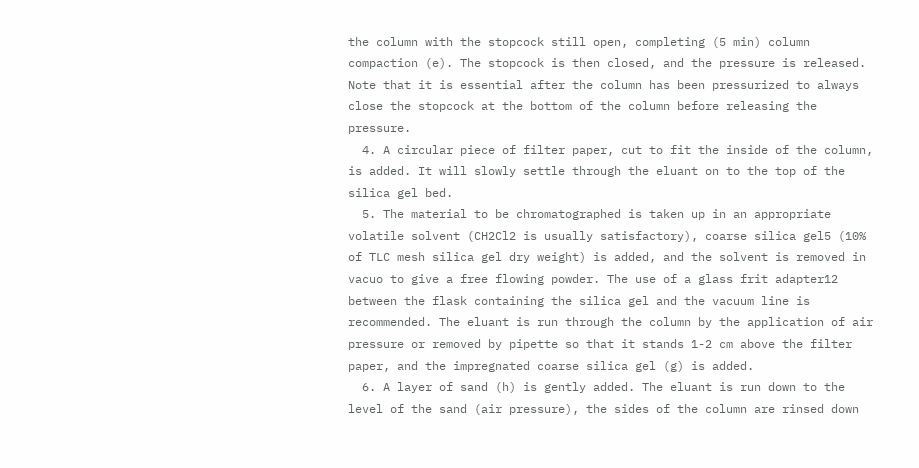the column with the stopcock still open, completing (5 min) column compaction (e). The stopcock is then closed, and the pressure is released. Note that it is essential after the column has been pressurized to always close the stopcock at the bottom of the column before releasing the pressure.
  4. A circular piece of filter paper, cut to fit the inside of the column, is added. It will slowly settle through the eluant on to the top of the silica gel bed.
  5. The material to be chromatographed is taken up in an appropriate volatile solvent (CH2Cl2 is usually satisfactory), coarse silica gel5 (10% of TLC mesh silica gel dry weight) is added, and the solvent is removed in vacuo to give a free flowing powder. The use of a glass frit adapter12 between the flask containing the silica gel and the vacuum line is recommended. The eluant is run through the column by the application of air pressure or removed by pipette so that it stands 1-2 cm above the filter paper, and the impregnated coarse silica gel (g) is added.
  6. A layer of sand (h) is gently added. The eluant is run down to the level of the sand (air pressure), the sides of the column are rinsed down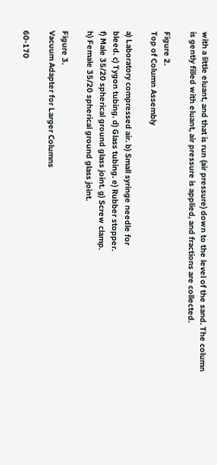with a little eluant, and that is run (air pressure) down to the level of the sand. The column is gently filled with eluant, air pressure is applied, and fractions are collected.

Figure 2.
Top of Column Assembly

a) Laboratory compressed air. b) Small syringe needle for
bleed. c) Tygon tubing. d) Glass tubing. e) Rubber stopper.
f) Male 35/20 spherical ground glass joint. g) Screw clamp.
h) Female 35/20 spherical ground glass joint.

Figure 3.
Vacuum Adapter for Larger Columns

60-170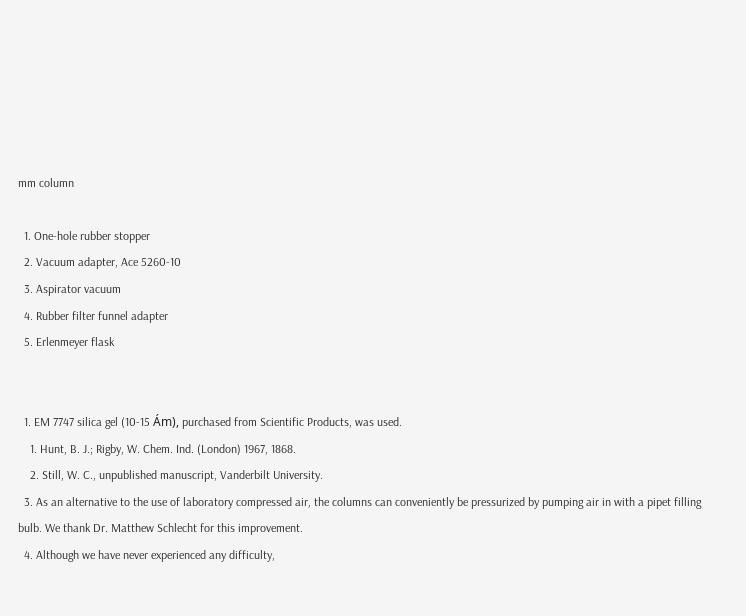mm column

  1. One-hole rubber stopper
  2. Vacuum adapter, Ace 5260-10
  3. Aspirator vacuum
  4. Rubber filter funnel adapter
  5. Erlenmeyer flask


  1. EM 7747 silica gel (10-15 Ám), purchased from Scientific Products, was used.
    1. Hunt, B. J.; Rigby, W. Chem. Ind. (London) 1967, 1868.
    2. Still, W. C., unpublished manuscript, Vanderbilt University.
  3. As an alternative to the use of laboratory compressed air, the columns can conveniently be pressurized by pumping air in with a pipet filling bulb. We thank Dr. Matthew Schlecht for this improvement.
  4. Although we have never experienced any difficulty,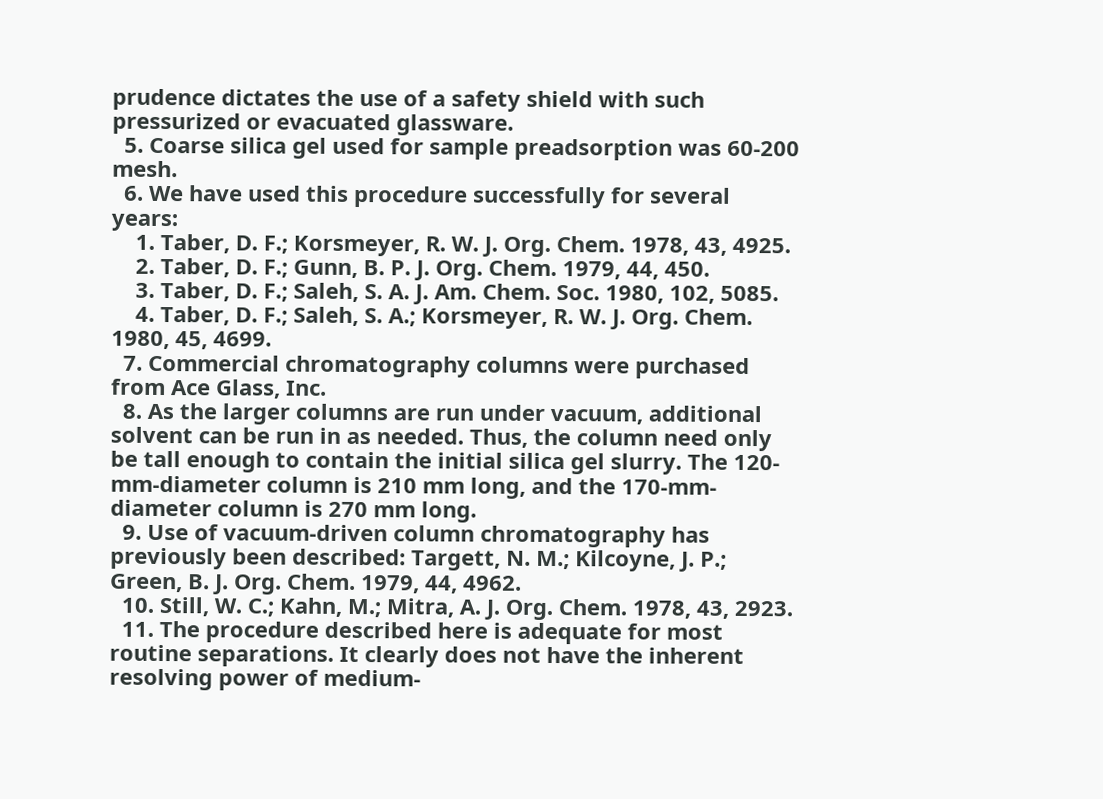prudence dictates the use of a safety shield with such pressurized or evacuated glassware.
  5. Coarse silica gel used for sample preadsorption was 60-200 mesh.
  6. We have used this procedure successfully for several years:
    1. Taber, D. F.; Korsmeyer, R. W. J. Org. Chem. 1978, 43, 4925.
    2. Taber, D. F.; Gunn, B. P. J. Org. Chem. 1979, 44, 450.
    3. Taber, D. F.; Saleh, S. A. J. Am. Chem. Soc. 1980, 102, 5085.
    4. Taber, D. F.; Saleh, S. A.; Korsmeyer, R. W. J. Org. Chem. 1980, 45, 4699.
  7. Commercial chromatography columns were purchased from Ace Glass, Inc.
  8. As the larger columns are run under vacuum, additional solvent can be run in as needed. Thus, the column need only be tall enough to contain the initial silica gel slurry. The 120-mm-diameter column is 210 mm long, and the 170-mm-diameter column is 270 mm long.
  9. Use of vacuum-driven column chromatography has previously been described: Targett, N. M.; Kilcoyne, J. P.; Green, B. J. Org. Chem. 1979, 44, 4962.
  10. Still, W. C.; Kahn, M.; Mitra, A. J. Org. Chem. 1978, 43, 2923.
  11. The procedure described here is adequate for most routine separations. It clearly does not have the inherent resolving power of medium-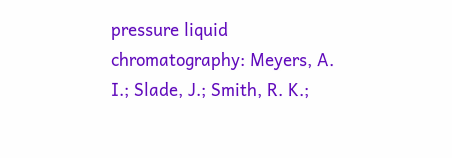pressure liquid chromatography: Meyers, A. I.; Slade, J.; Smith, R. K.;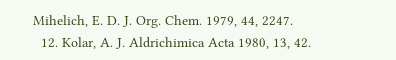Mihelich, E. D. J. Org. Chem. 1979, 44, 2247.
  12. Kolar, A. J. Aldrichimica Acta 1980, 13, 42.